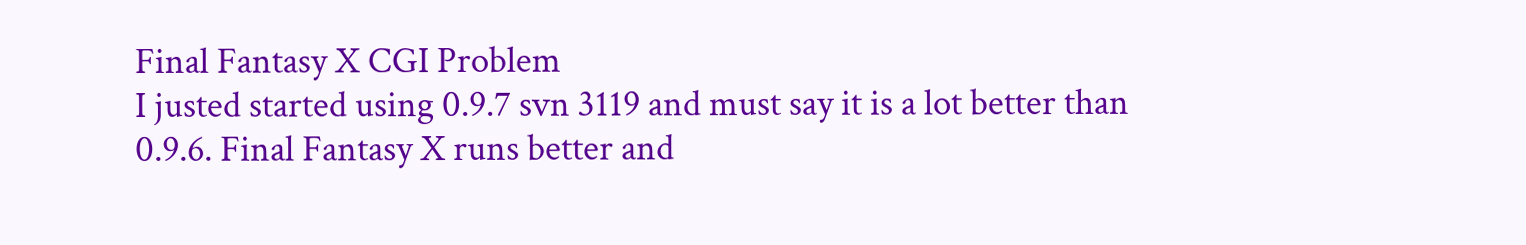Final Fantasy X CGI Problem
I justed started using 0.9.7 svn 3119 and must say it is a lot better than 0.9.6. Final Fantasy X runs better and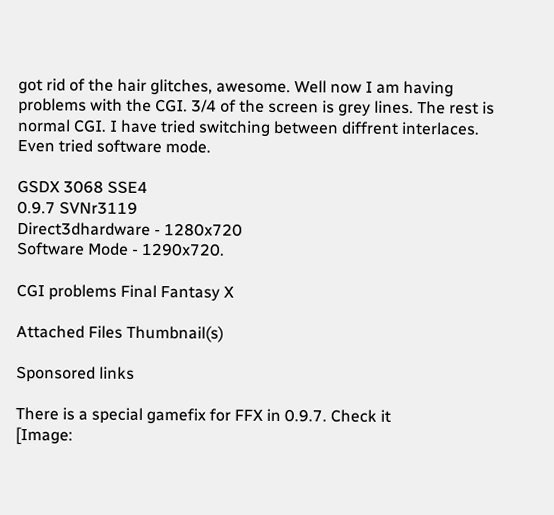got rid of the hair glitches, awesome. Well now I am having problems with the CGI. 3/4 of the screen is grey lines. The rest is normal CGI. I have tried switching between diffrent interlaces. Even tried software mode.

GSDX 3068 SSE4
0.9.7 SVNr3119
Direct3dhardware - 1280x720
Software Mode - 1290x720.

CGI problems Final Fantasy X

Attached Files Thumbnail(s)

Sponsored links

There is a special gamefix for FFX in 0.9.7. Check it
[Image: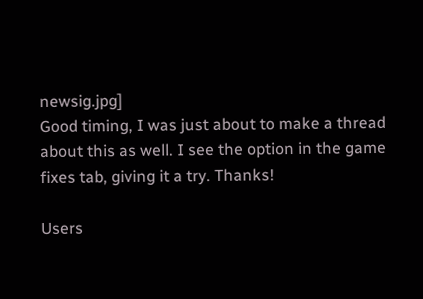newsig.jpg]
Good timing, I was just about to make a thread about this as well. I see the option in the game fixes tab, giving it a try. Thanks!

Users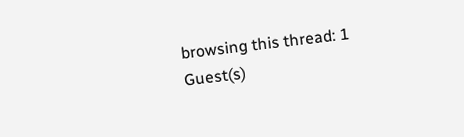browsing this thread: 1 Guest(s)